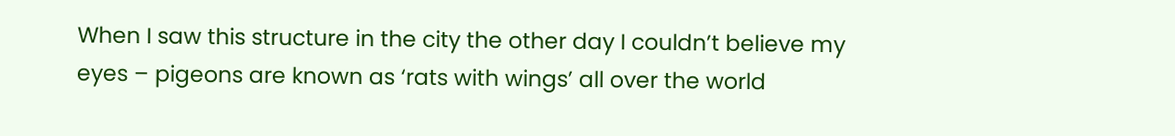When I saw this structure in the city the other day I couldn’t believe my eyes – pigeons are known as ‘rats with wings’ all over the world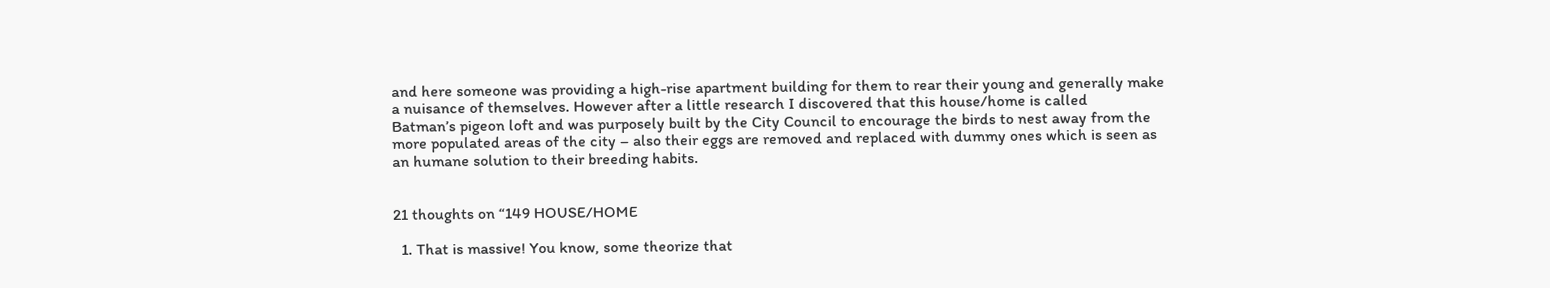and here someone was providing a high-rise apartment building for them to rear their young and generally make a nuisance of themselves. However after a little research I discovered that this house/home is called             Batman’s pigeon loft and was purposely built by the City Council to encourage the birds to nest away from the more populated areas of the city – also their eggs are removed and replaced with dummy ones which is seen as an humane solution to their breeding habits.


21 thoughts on “149 HOUSE/HOME

  1. That is massive! You know, some theorize that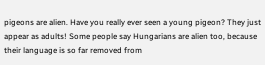pigeons are alien. Have you really ever seen a young pigeon? They just appear as adults! Some people say Hungarians are alien too, because their language is so far removed from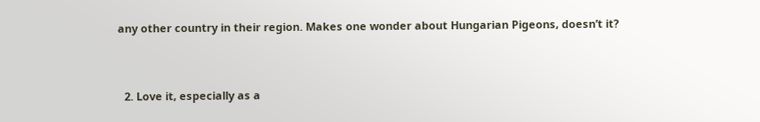any other country in their region. Makes one wonder about Hungarian Pigeons, doesn’t it?


  2. Love it, especially as a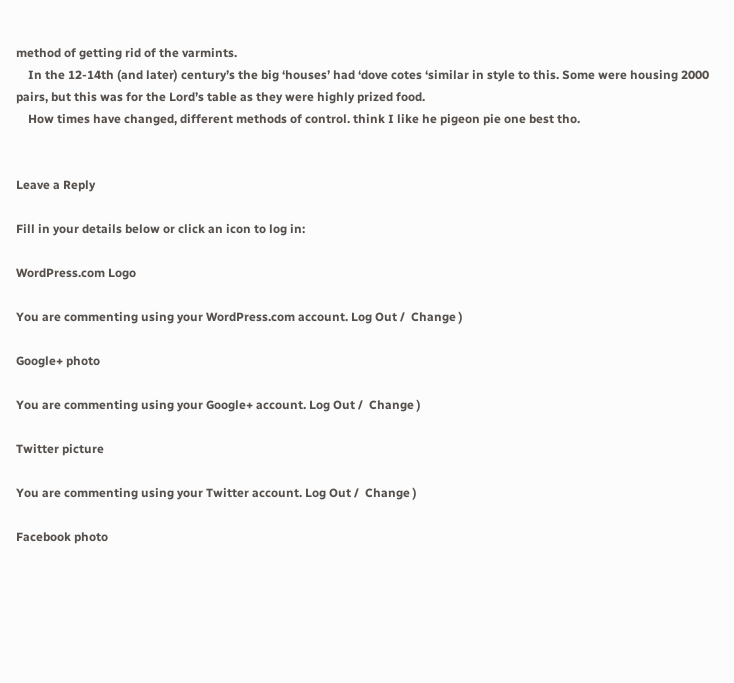method of getting rid of the varmints.
    In the 12-14th (and later) century’s the big ‘houses’ had ‘dove cotes ‘similar in style to this. Some were housing 2000 pairs, but this was for the Lord’s table as they were highly prized food.
    How times have changed, different methods of control. think I like he pigeon pie one best tho.


Leave a Reply

Fill in your details below or click an icon to log in:

WordPress.com Logo

You are commenting using your WordPress.com account. Log Out /  Change )

Google+ photo

You are commenting using your Google+ account. Log Out /  Change )

Twitter picture

You are commenting using your Twitter account. Log Out /  Change )

Facebook photo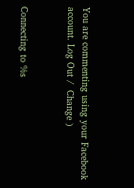You are commenting using your Facebook account. Log Out /  Change )


Connecting to %s